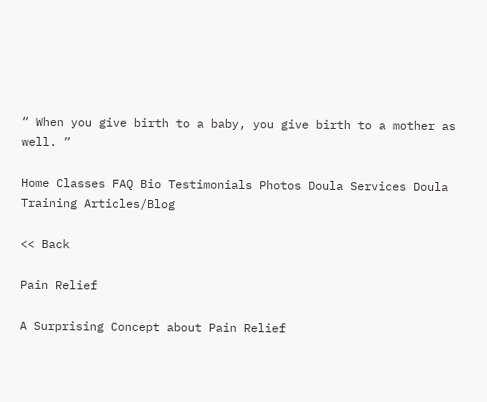“ When you give birth to a baby, you give birth to a mother as well. ”

Home Classes FAQ Bio Testimonials Photos Doula Services Doula Training Articles/Blog

<< Back

Pain Relief

A Surprising Concept about Pain Relief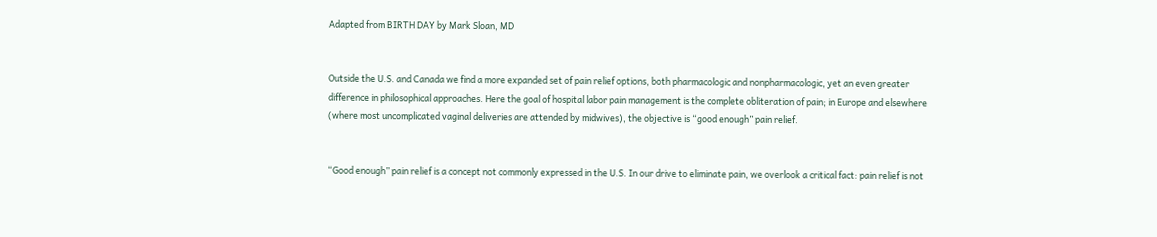Adapted from BIRTH DAY by Mark Sloan, MD


Outside the U.S. and Canada we find a more expanded set of pain relief options, both pharmacologic and nonpharmacologic, yet an even greater difference in philosophical approaches. Here the goal of hospital labor pain management is the complete obliteration of pain; in Europe and elsewhere (where most uncomplicated vaginal deliveries are attended by midwives), the objective is “good enough” pain relief.


“Good enough” pain relief is a concept not commonly expressed in the U.S. In our drive to eliminate pain, we overlook a critical fact: pain relief is not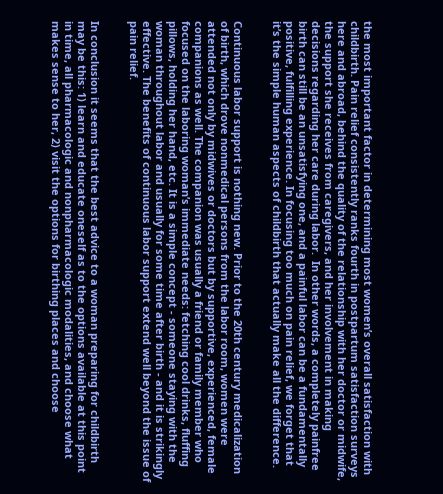the most important factor in determining most women’s overall satisfaction with childbirth. Pain relief consistently ranks fourth in postpartum satisfaction surveys here and abroad, behind the quality of the relationship with her doctor or midwife, the support she receives from caregivers, and her involvement in making decisions regarding her care during labor.  In other words, a completely painfree birth can still be an unsatisfying one, and a painful labor can be a fundamentally positive, fulfilling experience. In focusing too much on pain relief, we forget that it’s the simple human aspects of childbirth that actually make all the difference.


Continuous labor support is nothing new. Prior to the 20th century medicalization of birth, which drove nonmedical persons from the labor room, women were attended not only by midwives or doctors but by supportive, experienced, female companions as well. The companion was usually a friend or family member who focused on the laboring woman’s immediate needs: fetching cool drinks, fluffing pillows, holding her hand, etc. It is a simple concept - someone staying with the woman throughout labor and usually for some time after birth - and it is strikingly effective. The benefits of continuous labor support extend well beyond the issue of pain relief.


In conclusion it seems that the best advice to a woman preparing for childbirth may be this: 1) learn and educate oneself as to the options available at this point in time, all pharmacologic and nonpharmacologic modalities, and choose what makes sense to her, 2) visit the options for birthing places and choose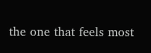the one that feels most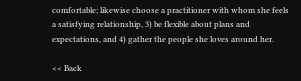comfortable; likewise choose a practitioner with whom she feels a satisfying relationship, 3) be flexible about plans and expectations, and 4) gather the people she loves around her.

<< Back